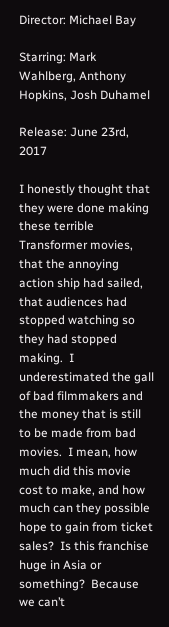Director: Michael Bay

Starring: Mark Wahlberg, Anthony Hopkins, Josh Duhamel

Release: June 23rd, 2017

I honestly thought that they were done making these terrible Transformer movies, that the annoying action ship had sailed, that audiences had stopped watching so they had stopped making.  I underestimated the gall of bad filmmakers and the money that is still to be made from bad movies.  I mean, how much did this movie cost to make, and how much can they possible hope to gain from ticket sales?  Is this franchise huge in Asia or something?  Because we can’t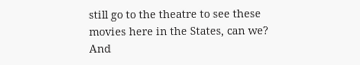still go to the theatre to see these movies here in the States, can we?  And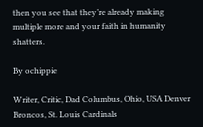then you see that they’re already making multiple more and your faith in humanity shatters.

By ochippie

Writer, Critic, Dad Columbus, Ohio, USA Denver Broncos, St. Louis Cardinals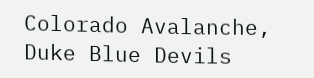Colorado Avalanche, Duke Blue Devils